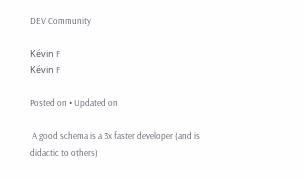DEV Community

Kévin F
Kévin F

Posted on • Updated on

 A good schema is a 3x faster developer (and is didactic to others)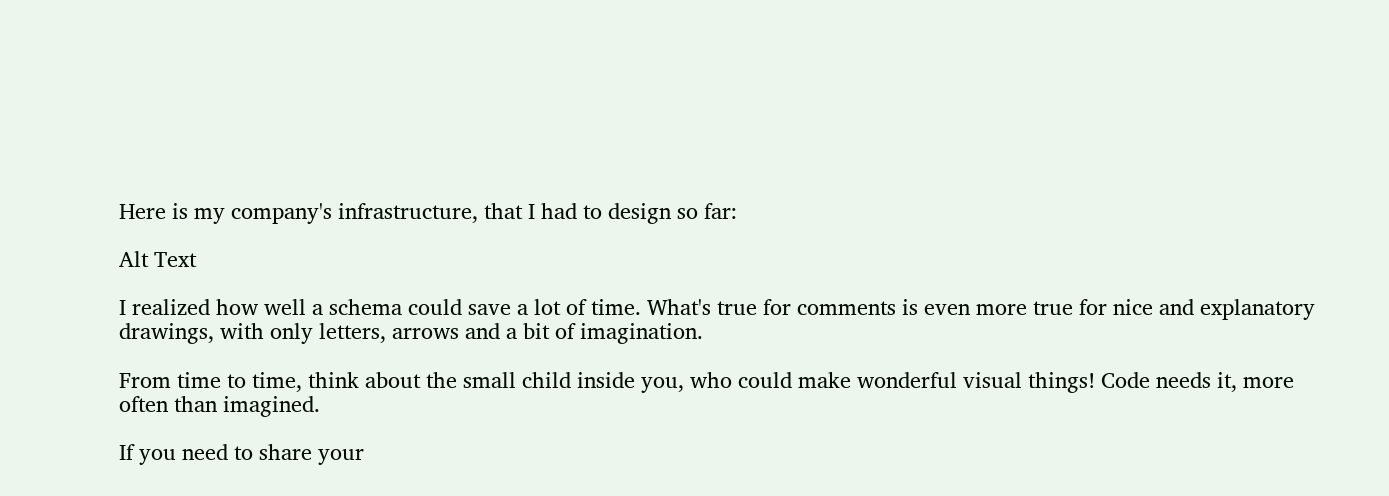Here is my company's infrastructure, that I had to design so far:

Alt Text

I realized how well a schema could save a lot of time. What's true for comments is even more true for nice and explanatory drawings, with only letters, arrows and a bit of imagination.

From time to time, think about the small child inside you, who could make wonderful visual things! Code needs it, more often than imagined.

If you need to share your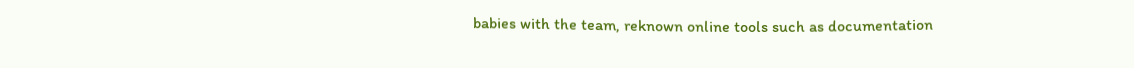babies with the team, reknown online tools such as documentation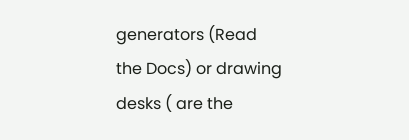generators (Read the Docs) or drawing desks ( are the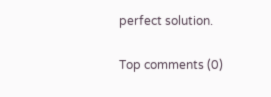perfect solution.

Top comments (0)